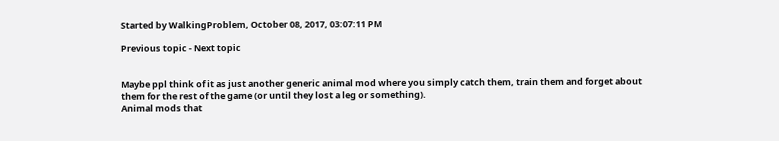Started by WalkingProblem, October 08, 2017, 03:07:11 PM

Previous topic - Next topic


Maybe ppl think of it as just another generic animal mod where you simply catch them, train them and forget about them for the rest of the game (or until they lost a leg or something).
Animal mods that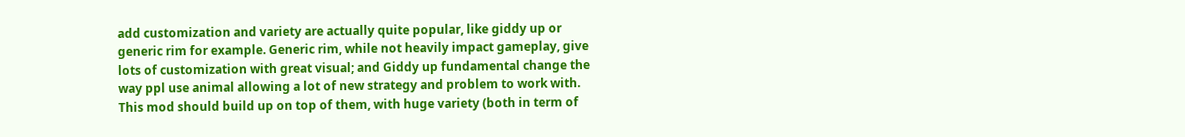add customization and variety are actually quite popular, like giddy up or generic rim for example. Generic rim, while not heavily impact gameplay, give lots of customization with great visual; and Giddy up fundamental change the way ppl use animal allowing a lot of new strategy and problem to work with. This mod should build up on top of them, with huge variety (both in term of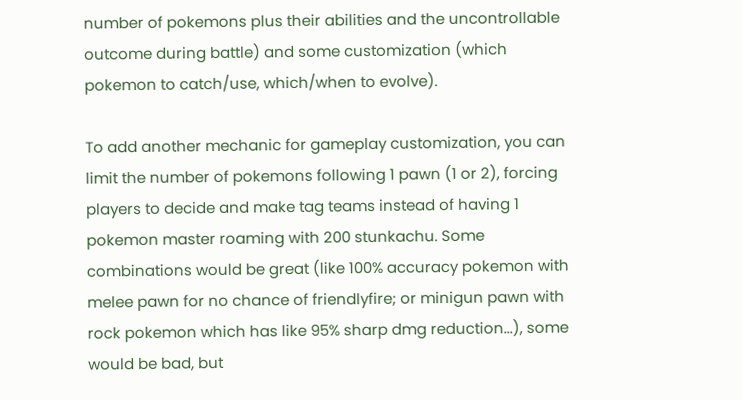number of pokemons plus their abilities and the uncontrollable outcome during battle) and some customization (which pokemon to catch/use, which/when to evolve).

To add another mechanic for gameplay customization, you can limit the number of pokemons following 1 pawn (1 or 2), forcing players to decide and make tag teams instead of having 1 pokemon master roaming with 200 stunkachu. Some combinations would be great (like 100% accuracy pokemon with melee pawn for no chance of friendlyfire; or minigun pawn with rock pokemon which has like 95% sharp dmg reduction...), some would be bad, but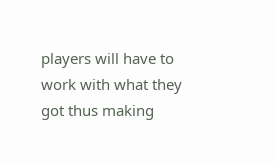players will have to work with what they got thus making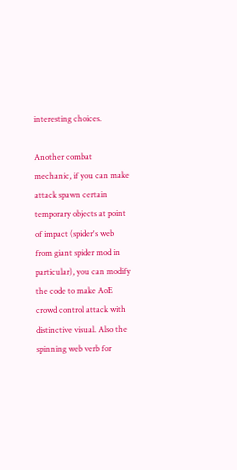interesting choices.

Another combat mechanic, if you can make attack spawn certain temporary objects at point of impact (spider's web from giant spider mod in particular), you can modify the code to make AoE crowd control attack with distinctive visual. Also the spinning web verb for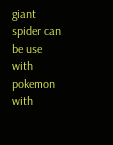giant spider can be use with pokemon with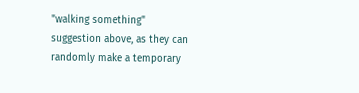"walking something" suggestion above, as they can randomly make a temporary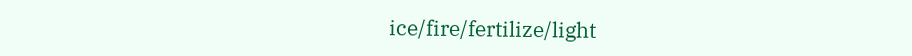ice/fire/fertilize/light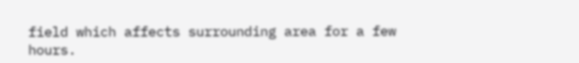field which affects surrounding area for a few hours.